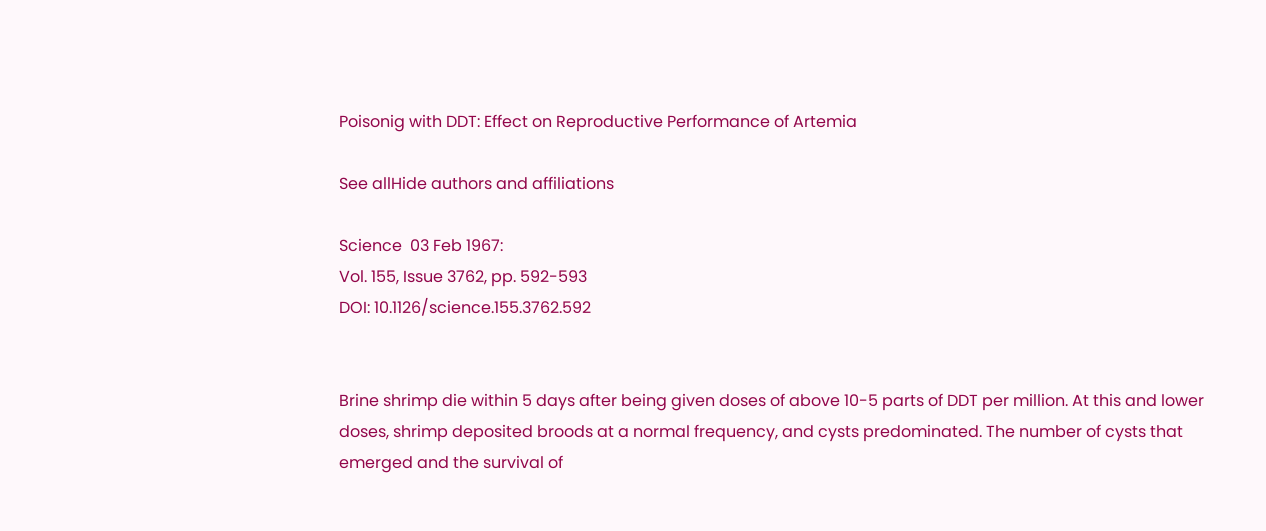Poisonig with DDT: Effect on Reproductive Performance of Artemia

See allHide authors and affiliations

Science  03 Feb 1967:
Vol. 155, Issue 3762, pp. 592-593
DOI: 10.1126/science.155.3762.592


Brine shrimp die within 5 days after being given doses of above 10-5 parts of DDT per million. At this and lower doses, shrimp deposited broods at a normal frequency, and cysts predominated. The number of cysts that emerged and the survival of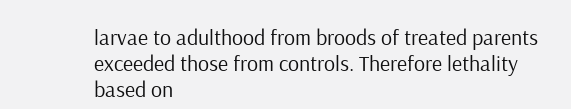larvae to adulthood from broods of treated parents exceeded those from controls. Therefore lethality based on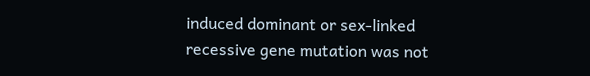induced dominant or sex-linked recessive gene mutation was not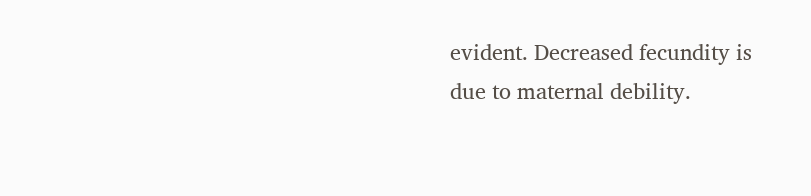evident. Decreased fecundity is due to maternal debility.